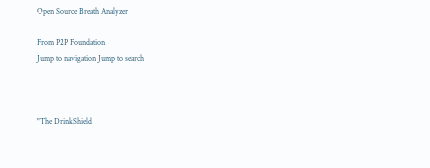Open Source Breath Analyzer

From P2P Foundation
Jump to navigation Jump to search



"The DrinkShield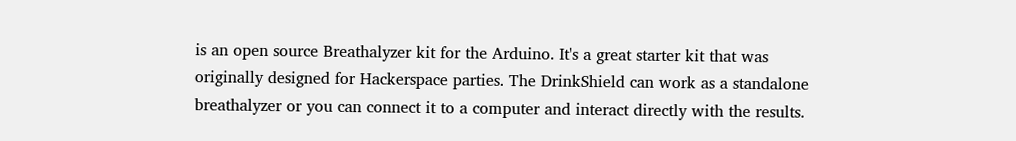is an open source Breathalyzer kit for the Arduino. It's a great starter kit that was originally designed for Hackerspace parties. The DrinkShield can work as a standalone breathalyzer or you can connect it to a computer and interact directly with the results.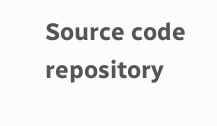Source code repository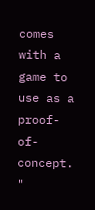comes with a game to use as a proof-of-concept. "